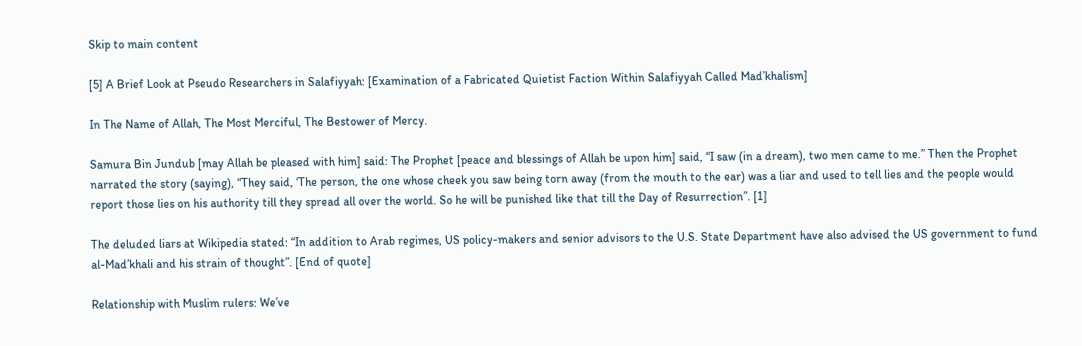Skip to main content

[5] A Brief Look at Pseudo Researchers in Salafiyyah: [Examination of a Fabricated Quietist Faction Within Salafiyyah Called Mad’khalism]

In The Name of Allah, The Most Merciful, The Bestower of Mercy.

Samura Bin Jundub [may Allah be pleased with him] said: The Prophet [peace and blessings of Allah be upon him] said, “I saw (in a dream), two men came to me.” Then the Prophet narrated the story (saying), “They said, ‘The person, the one whose cheek you saw being torn away (from the mouth to the ear) was a liar and used to tell lies and the people would report those lies on his authority till they spread all over the world. So he will be punished like that till the Day of Resurrection”. [1]

The deluded liars at Wikipedia stated: “In addition to Arab regimes, US policy-makers and senior advisors to the U.S. State Department have also advised the US government to fund al-Mad’khali and his strain of thought”. [End of quote]

Relationship with Muslim rulers: We’ve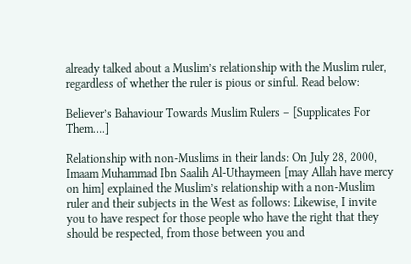already talked about a Muslim’s relationship with the Muslim ruler, regardless of whether the ruler is pious or sinful. Read below:

Believer’s Bahaviour Towards Muslim Rulers – [Supplicates For Them….]

Relationship with non-Muslims in their lands: On July 28, 2000, Imaam Muhammad Ibn Saalih Al-Uthaymeen [may Allah have mercy on him] explained the Muslim’s relationship with a non-Muslim ruler and their subjects in the West as follows: Likewise, I invite you to have respect for those people who have the right that they should be respected, from those between you and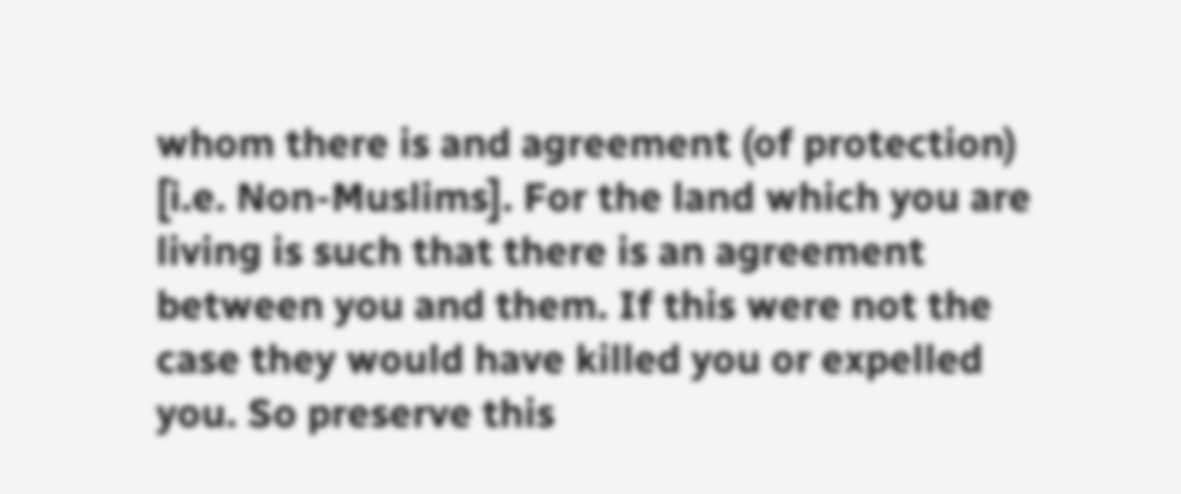whom there is and agreement (of protection) [i.e. Non-Muslims]. For the land which you are living is such that there is an agreement between you and them. If this were not the case they would have killed you or expelled you. So preserve this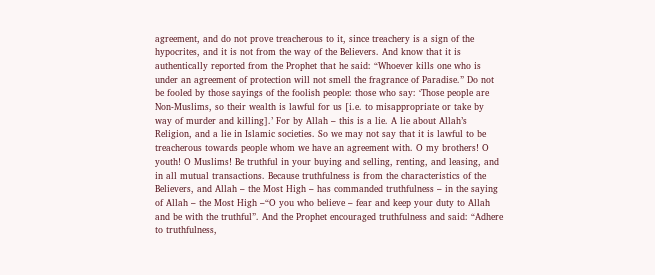agreement, and do not prove treacherous to it, since treachery is a sign of the hypocrites, and it is not from the way of the Believers. And know that it is authentically reported from the Prophet that he said: “Whoever kills one who is under an agreement of protection will not smell the fragrance of Paradise.” Do not be fooled by those sayings of the foolish people: those who say: ‘Those people are Non-Muslims, so their wealth is lawful for us [i.e. to misappropriate or take by way of murder and killing].’ For by Allah – this is a lie. A lie about Allah’s Religion, and a lie in Islamic societies. So we may not say that it is lawful to be treacherous towards people whom we have an agreement with. O my brothers! O youth! O Muslims! Be truthful in your buying and selling, renting, and leasing, and in all mutual transactions. Because truthfulness is from the characteristics of the Believers, and Allah – the Most High – has commanded truthfulness – in the saying of Allah – the Most High –“O you who believe – fear and keep your duty to Allah and be with the truthful”. And the Prophet encouraged truthfulness and said: “Adhere to truthfulness,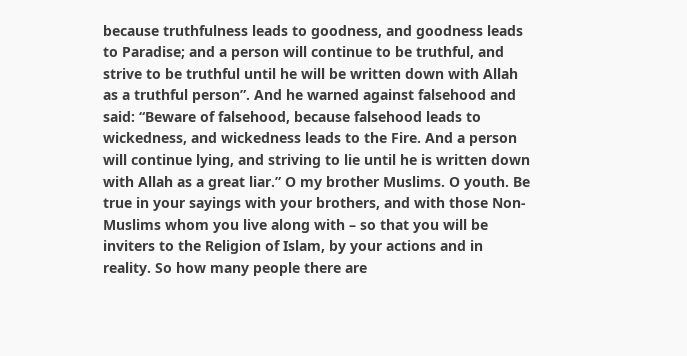because truthfulness leads to goodness, and goodness leads to Paradise; and a person will continue to be truthful, and strive to be truthful until he will be written down with Allah as a truthful person”. And he warned against falsehood and said: “Beware of falsehood, because falsehood leads to wickedness, and wickedness leads to the Fire. And a person will continue lying, and striving to lie until he is written down with Allah as a great liar.” O my brother Muslims. O youth. Be true in your sayings with your brothers, and with those Non-Muslims whom you live along with – so that you will be inviters to the Religion of Islam, by your actions and in reality. So how many people there are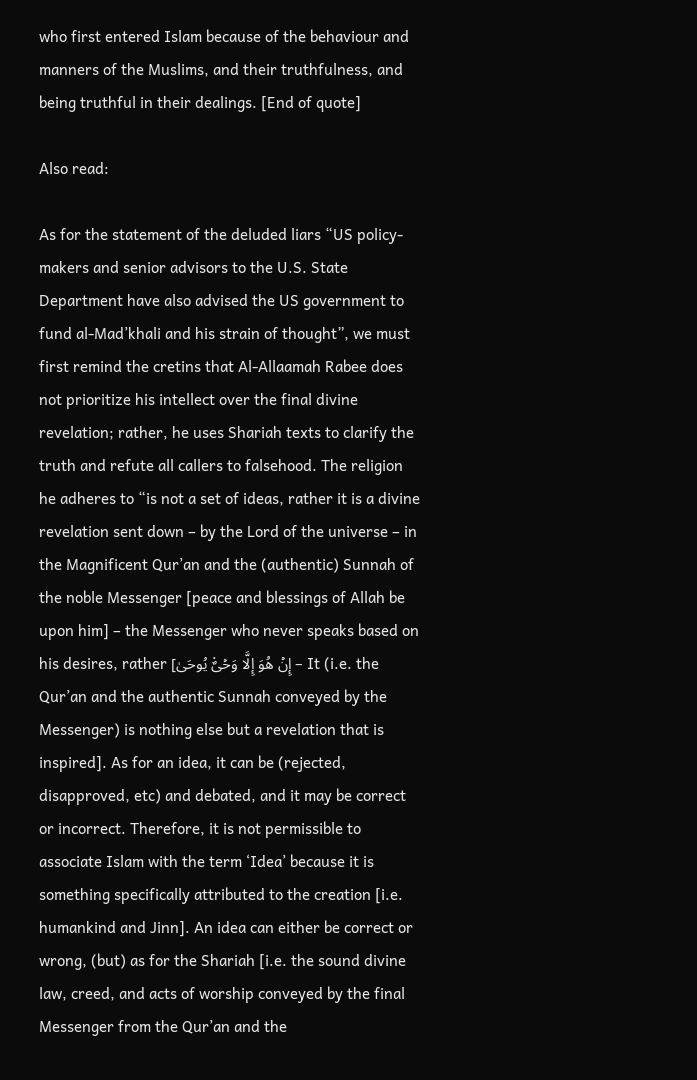who first entered Islam because of the behaviour and manners of the Muslims, and their truthfulness, and being truthful in their dealings. [End of quote]

Also read:

As for the statement of the deluded liars “US policy-makers and senior advisors to the U.S. State Department have also advised the US government to fund al-Mad’khali and his strain of thought”, we must first remind the cretins that Al-Allaamah Rabee does not prioritize his intellect over the final divine revelation; rather, he uses Shariah texts to clarify the truth and refute all callers to falsehood. The religion he adheres to “is not a set of ideas, rather it is a divine revelation sent down – by the Lord of the universe – in the Magnificent Qur’an and the (authentic) Sunnah of the noble Messenger [peace and blessings of Allah be upon him] – the Messenger who never speaks based on his desires, rather [إِنۡ هُوَ إِلَّا وَحۡىٌ۬ يُوحَىٰ – It (i.e. the Qur’an and the authentic Sunnah conveyed by the Messenger) is nothing else but a revelation that is inspired]. As for an idea, it can be (rejected, disapproved, etc) and debated, and it may be correct or incorrect. Therefore, it is not permissible to associate Islam with the term ‘Idea’ because it is something specifically attributed to the creation [i.e. humankind and Jinn]. An idea can either be correct or wrong, (but) as for the Shariah [i.e. the sound divine law, creed, and acts of worship conveyed by the final Messenger from the Qur’an and the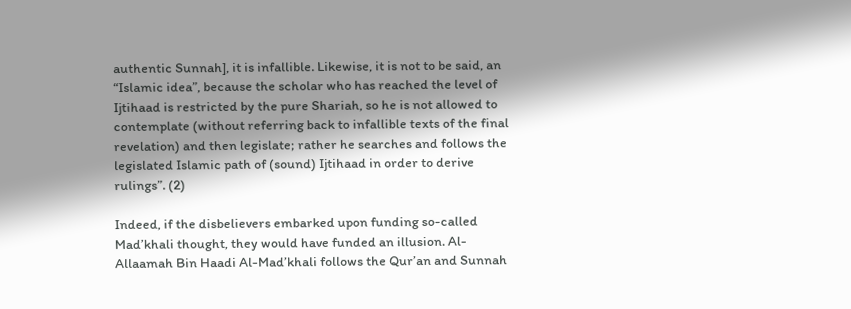authentic Sunnah], it is infallible. Likewise, it is not to be said, an “Islamic idea”, because the scholar who has reached the level of Ijtihaad is restricted by the pure Shariah, so he is not allowed to contemplate (without referring back to infallible texts of the final revelation) and then legislate; rather he searches and follows the legislated Islamic path of (sound) Ijtihaad in order to derive rulings”. (2)

Indeed, if the disbelievers embarked upon funding so-called Mad’khali thought, they would have funded an illusion. Al-Allaamah Bin Haadi Al-Mad’khali follows the Qur’an and Sunnah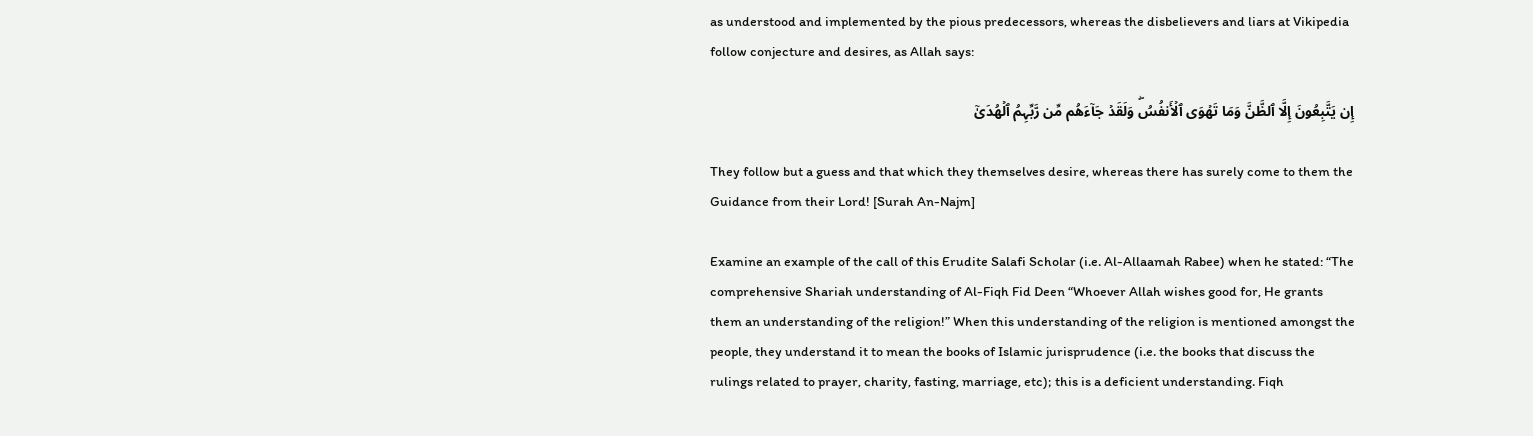as understood and implemented by the pious predecessors, whereas the disbelievers and liars at Vikipedia follow conjecture and desires, as Allah says:

إِن يَتَّبِعُونَ إِلَّا ٱلظَّنَّ وَمَا تَهۡوَى ٱلۡأَنفُسُ‌ۖ وَلَقَدۡ جَآءَهُم مِّن رَّبِّہِمُ ٱلۡهُدَىٰٓ

They follow but a guess and that which they themselves desire, whereas there has surely come to them the Guidance from their Lord! [Surah An-Najm]

Examine an example of the call of this Erudite Salafi Scholar (i.e. Al-Allaamah Rabee) when he stated: “The comprehensive Shariah understanding of Al-Fiqh Fid Deen “Whoever Allah wishes good for, He grants them an understanding of the religion!” When this understanding of the religion is mentioned amongst the people, they understand it to mean the books of Islamic jurisprudence (i.e. the books that discuss the rulings related to prayer, charity, fasting, marriage, etc); this is a deficient understanding. Fiqh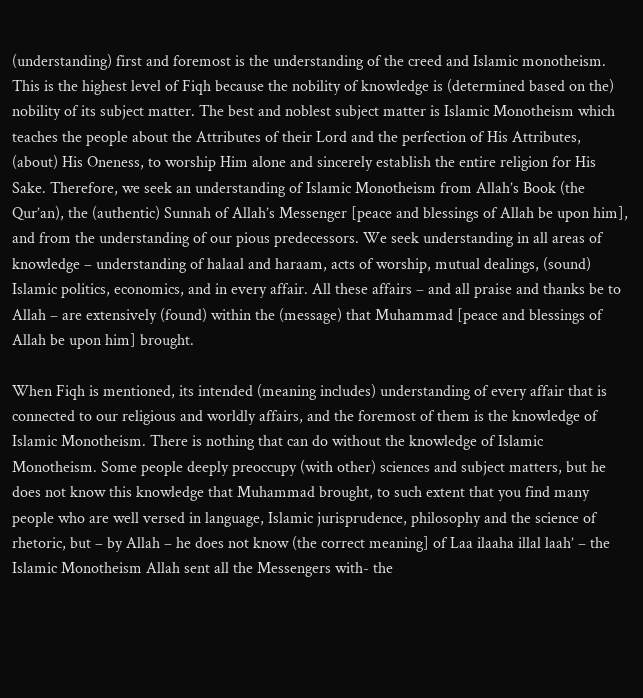(understanding) first and foremost is the understanding of the creed and Islamic monotheism. This is the highest level of Fiqh because the nobility of knowledge is (determined based on the) nobility of its subject matter. The best and noblest subject matter is Islamic Monotheism which teaches the people about the Attributes of their Lord and the perfection of His Attributes, (about) His Oneness, to worship Him alone and sincerely establish the entire religion for His Sake. Therefore, we seek an understanding of Islamic Monotheism from Allah’s Book (the Qur’an), the (authentic) Sunnah of Allah’s Messenger [peace and blessings of Allah be upon him], and from the understanding of our pious predecessors. We seek understanding in all areas of knowledge – understanding of halaal and haraam, acts of worship, mutual dealings, (sound) Islamic politics, economics, and in every affair. All these affairs – and all praise and thanks be to Allah – are extensively (found) within the (message) that Muhammad [peace and blessings of Allah be upon him] brought.

When Fiqh is mentioned, its intended (meaning includes) understanding of every affair that is connected to our religious and worldly affairs, and the foremost of them is the knowledge of Islamic Monotheism. There is nothing that can do without the knowledge of Islamic Monotheism. Some people deeply preoccupy (with other) sciences and subject matters, but he does not know this knowledge that Muhammad brought, to such extent that you find many people who are well versed in language, Islamic jurisprudence, philosophy and the science of rhetoric, but – by Allah – he does not know (the correct meaning] of Laa ilaaha illal laah’ – the Islamic Monotheism Allah sent all the Messengers with- the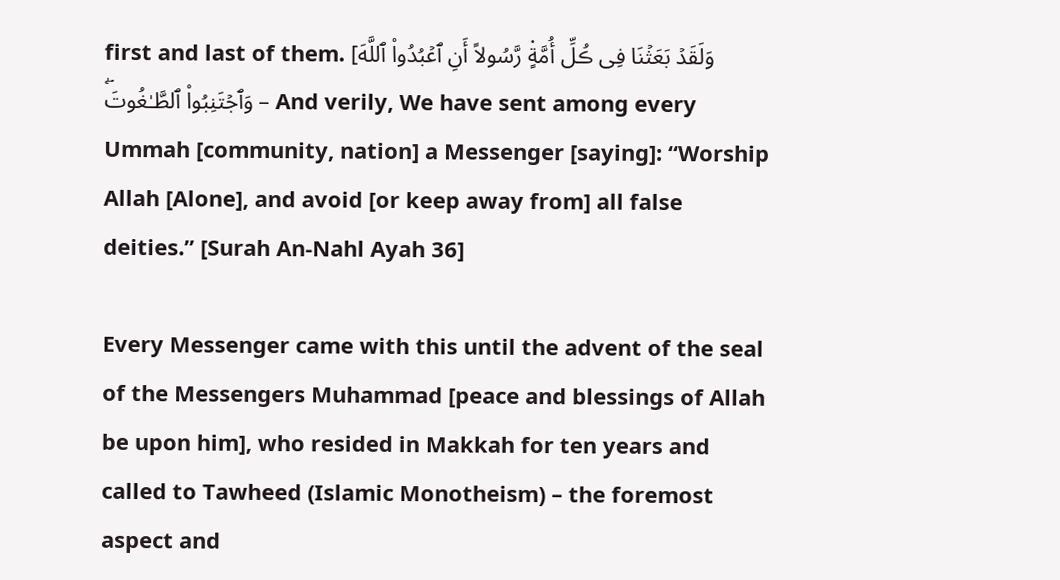first and last of them. [وَلَقَدۡ بَعَثۡنَا فِى ڪُلِّ أُمَّةٍ۬ رَّسُولاً أَنِ ٱعۡبُدُواْ ٱللَّهَ وَٱجۡتَنِبُواْ ٱلطَّـٰغُوتَ‌ۖ – And verily, We have sent among every Ummah [community, nation] a Messenger [saying]: “Worship Allah [Alone], and avoid [or keep away from] all false deities.” [Surah An-Nahl Ayah 36]

Every Messenger came with this until the advent of the seal of the Messengers Muhammad [peace and blessings of Allah be upon him], who resided in Makkah for ten years and called to Tawheed (Islamic Monotheism) – the foremost aspect and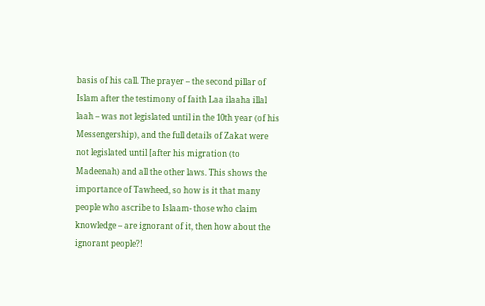basis of his call. The prayer – the second pillar of Islam after the testimony of faith Laa ilaaha illal laah – was not legislated until in the 10th year (of his Messengership), and the full details of Zakat were not legislated until [after his migration (to Madeenah) and all the other laws. This shows the importance of Tawheed, so how is it that many people who ascribe to Islaam- those who claim knowledge – are ignorant of it, then how about the ignorant people?!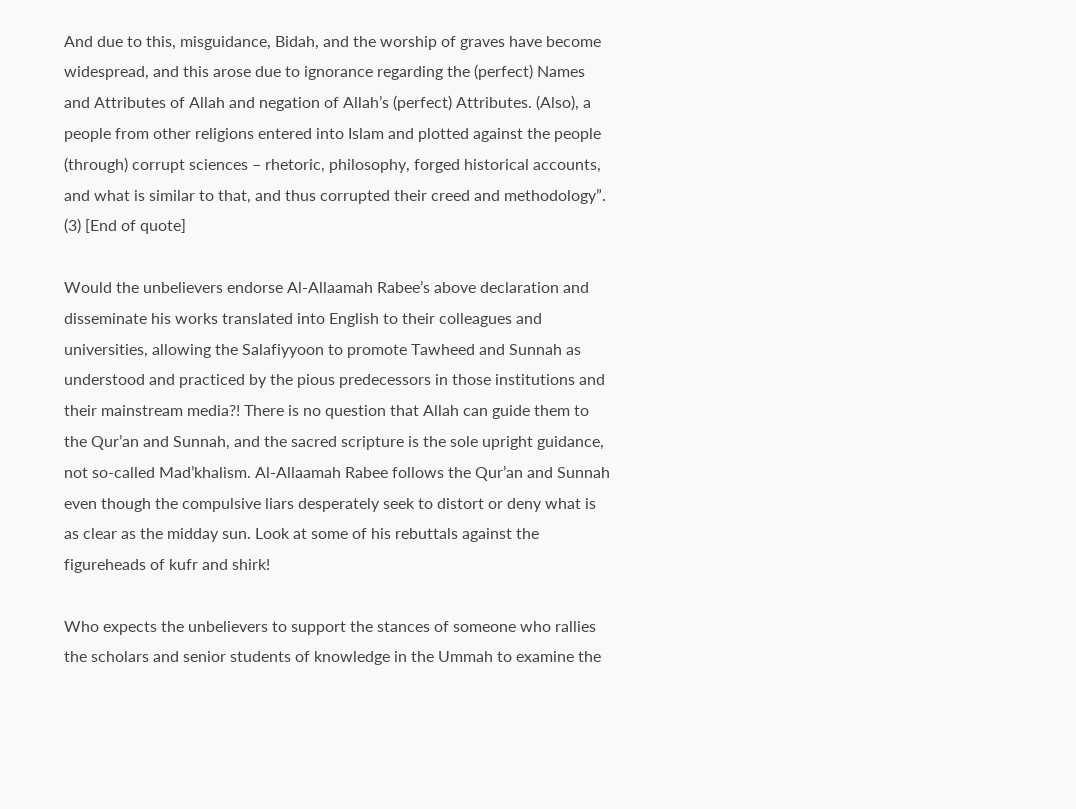And due to this, misguidance, Bidah, and the worship of graves have become widespread, and this arose due to ignorance regarding the (perfect) Names and Attributes of Allah and negation of Allah’s (perfect) Attributes. (Also), a people from other religions entered into Islam and plotted against the people (through) corrupt sciences – rhetoric, philosophy, forged historical accounts, and what is similar to that, and thus corrupted their creed and methodology”. (3) [End of quote]

Would the unbelievers endorse Al-Allaamah Rabee’s above declaration and disseminate his works translated into English to their colleagues and universities, allowing the Salafiyyoon to promote Tawheed and Sunnah as understood and practiced by the pious predecessors in those institutions and their mainstream media?! There is no question that Allah can guide them to the Qur’an and Sunnah, and the sacred scripture is the sole upright guidance, not so-called Mad’khalism. Al-Allaamah Rabee follows the Qur’an and Sunnah even though the compulsive liars desperately seek to distort or deny what is as clear as the midday sun. Look at some of his rebuttals against the figureheads of kufr and shirk!

Who expects the unbelievers to support the stances of someone who rallies the scholars and senior students of knowledge in the Ummah to examine the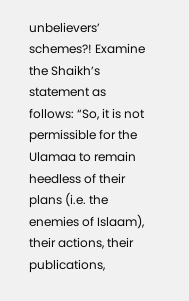unbelievers’ schemes?! Examine the Shaikh’s statement as follows: “So, it is not permissible for the Ulamaa to remain heedless of their plans (i.e. the enemies of Islaam), their actions, their publications,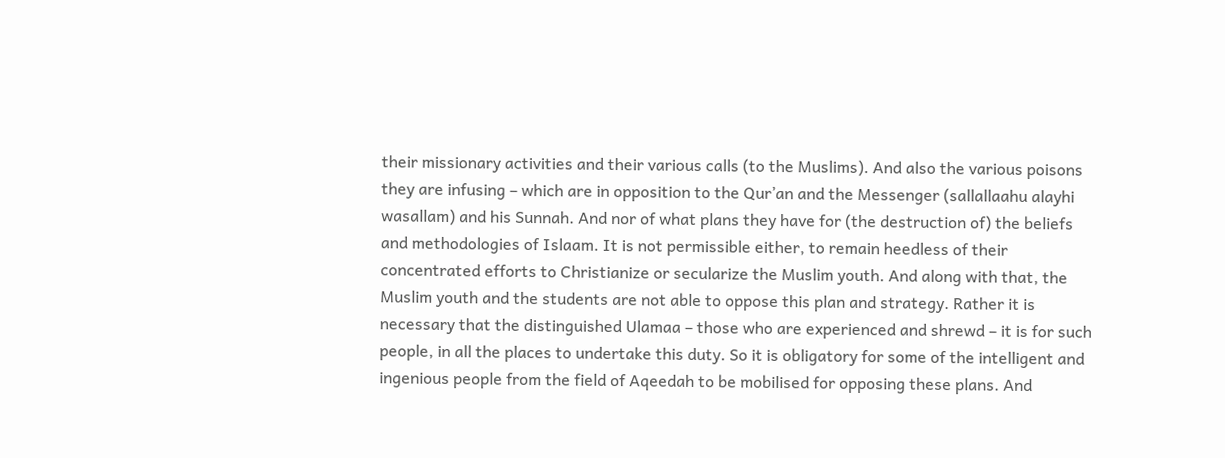their missionary activities and their various calls (to the Muslims). And also the various poisons they are infusing – which are in opposition to the Qur’an and the Messenger (sallallaahu alayhi wasallam) and his Sunnah. And nor of what plans they have for (the destruction of) the beliefs and methodologies of Islaam. It is not permissible either, to remain heedless of their concentrated efforts to Christianize or secularize the Muslim youth. And along with that, the Muslim youth and the students are not able to oppose this plan and strategy. Rather it is necessary that the distinguished Ulamaa – those who are experienced and shrewd – it is for such people, in all the places to undertake this duty. So it is obligatory for some of the intelligent and ingenious people from the field of Aqeedah to be mobilised for opposing these plans. And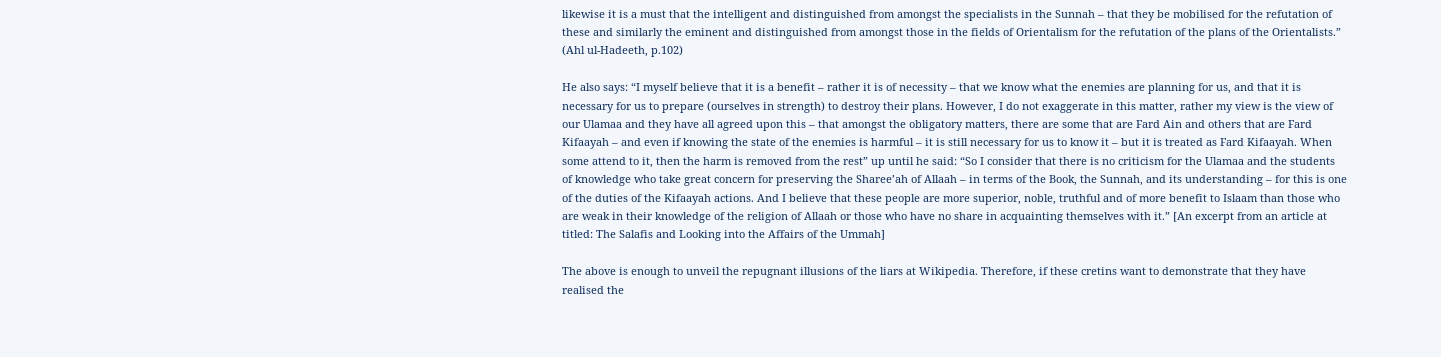likewise it is a must that the intelligent and distinguished from amongst the specialists in the Sunnah – that they be mobilised for the refutation of these and similarly the eminent and distinguished from amongst those in the fields of Orientalism for the refutation of the plans of the Orientalists.” (Ahl ul-Hadeeth, p.102)

He also says: “I myself believe that it is a benefit – rather it is of necessity – that we know what the enemies are planning for us, and that it is necessary for us to prepare (ourselves in strength) to destroy their plans. However, I do not exaggerate in this matter, rather my view is the view of our Ulamaa and they have all agreed upon this – that amongst the obligatory matters, there are some that are Fard Ain and others that are Fard Kifaayah – and even if knowing the state of the enemies is harmful – it is still necessary for us to know it – but it is treated as Fard Kifaayah. When some attend to it, then the harm is removed from the rest” up until he said: “So I consider that there is no criticism for the Ulamaa and the students of knowledge who take great concern for preserving the Sharee’ah of Allaah – in terms of the Book, the Sunnah, and its understanding – for this is one of the duties of the Kifaayah actions. And I believe that these people are more superior, noble, truthful and of more benefit to Islaam than those who are weak in their knowledge of the religion of Allaah or those who have no share in acquainting themselves with it.” [An excerpt from an article at titled: The Salafis and Looking into the Affairs of the Ummah]

The above is enough to unveil the repugnant illusions of the liars at Wikipedia. Therefore, if these cretins want to demonstrate that they have realised the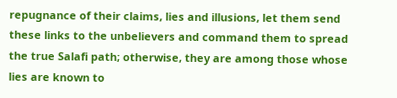repugnance of their claims, lies and illusions, let them send these links to the unbelievers and command them to spread the true Salafi path; otherwise, they are among those whose lies are known to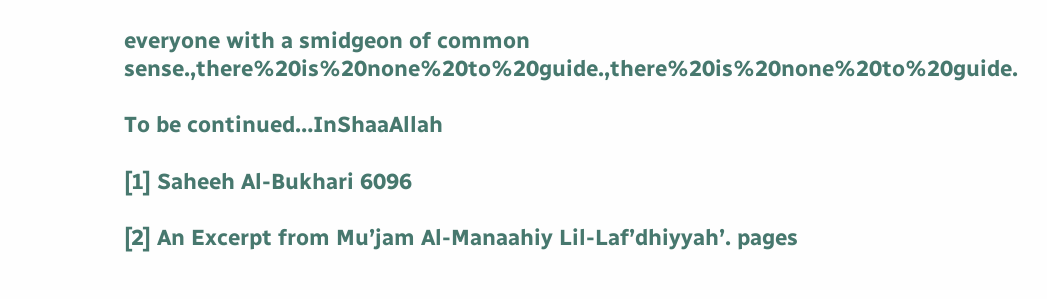everyone with a smidgeon of common sense.,there%20is%20none%20to%20guide.,there%20is%20none%20to%20guide.

To be continued…InShaaAllah

[1] Saheeh Al-Bukhari 6096

[2] An Excerpt from Mu’jam Al-Manaahiy Lil-Laf’dhiyyah’. pages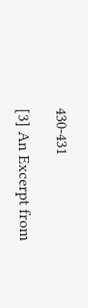430-431

[3] An Excerpt from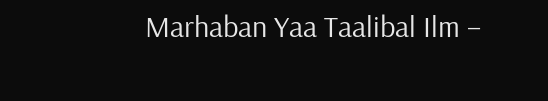Marhaban Yaa Taalibal Ilm –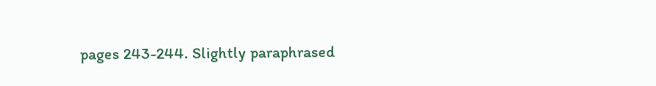pages 243-244. Slightly paraphrased